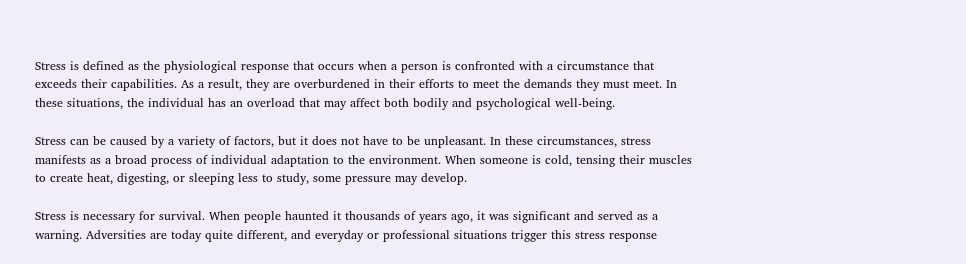Stress is defined as the physiological response that occurs when a person is confronted with a circumstance that exceeds their capabilities. As a result, they are overburdened in their efforts to meet the demands they must meet. In these situations, the individual has an overload that may affect both bodily and psychological well-being.

Stress can be caused by a variety of factors, but it does not have to be unpleasant. In these circumstances, stress manifests as a broad process of individual adaptation to the environment. When someone is cold, tensing their muscles to create heat, digesting, or sleeping less to study, some pressure may develop.

Stress is necessary for survival. When people haunted it thousands of years ago, it was significant and served as a warning. Adversities are today quite different, and everyday or professional situations trigger this stress response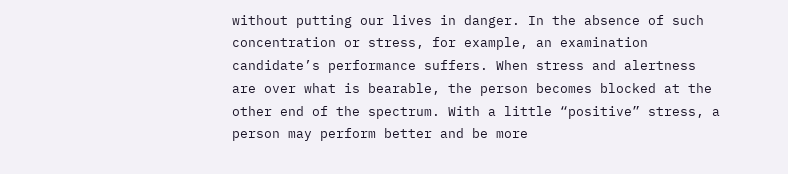without putting our lives in danger. In the absence of such concentration or stress, for example, an examination candidate’s performance suffers. When stress and alertness are over what is bearable, the person becomes blocked at the other end of the spectrum. With a little “positive” stress, a person may perform better and be more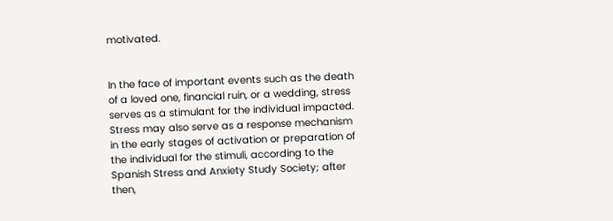motivated.


In the face of important events such as the death of a loved one, financial ruin, or a wedding, stress serves as a stimulant for the individual impacted. Stress may also serve as a response mechanism in the early stages of activation or preparation of the individual for the stimuli, according to the Spanish Stress and Anxiety Study Society; after then,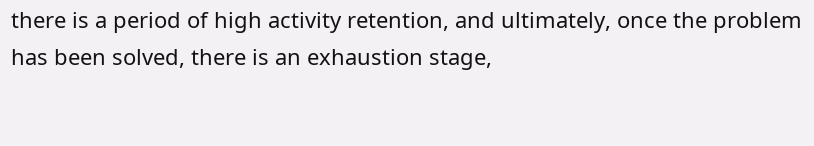there is a period of high activity retention, and ultimately, once the problem has been solved, there is an exhaustion stage,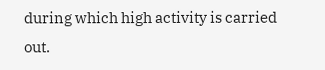during which high activity is carried out.